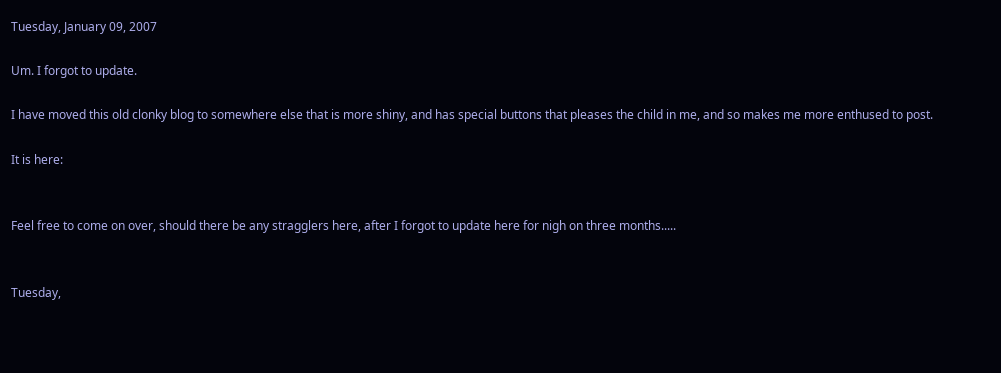Tuesday, January 09, 2007

Um. I forgot to update.

I have moved this old clonky blog to somewhere else that is more shiny, and has special buttons that pleases the child in me, and so makes me more enthused to post.

It is here:


Feel free to come on over, should there be any stragglers here, after I forgot to update here for nigh on three months.....


Tuesday,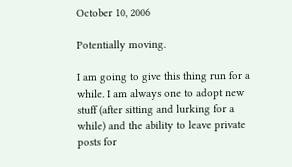October 10, 2006

Potentially moving.

I am going to give this thing run for a while. I am always one to adopt new stuff (after sitting and lurking for a while) and the ability to leave private posts for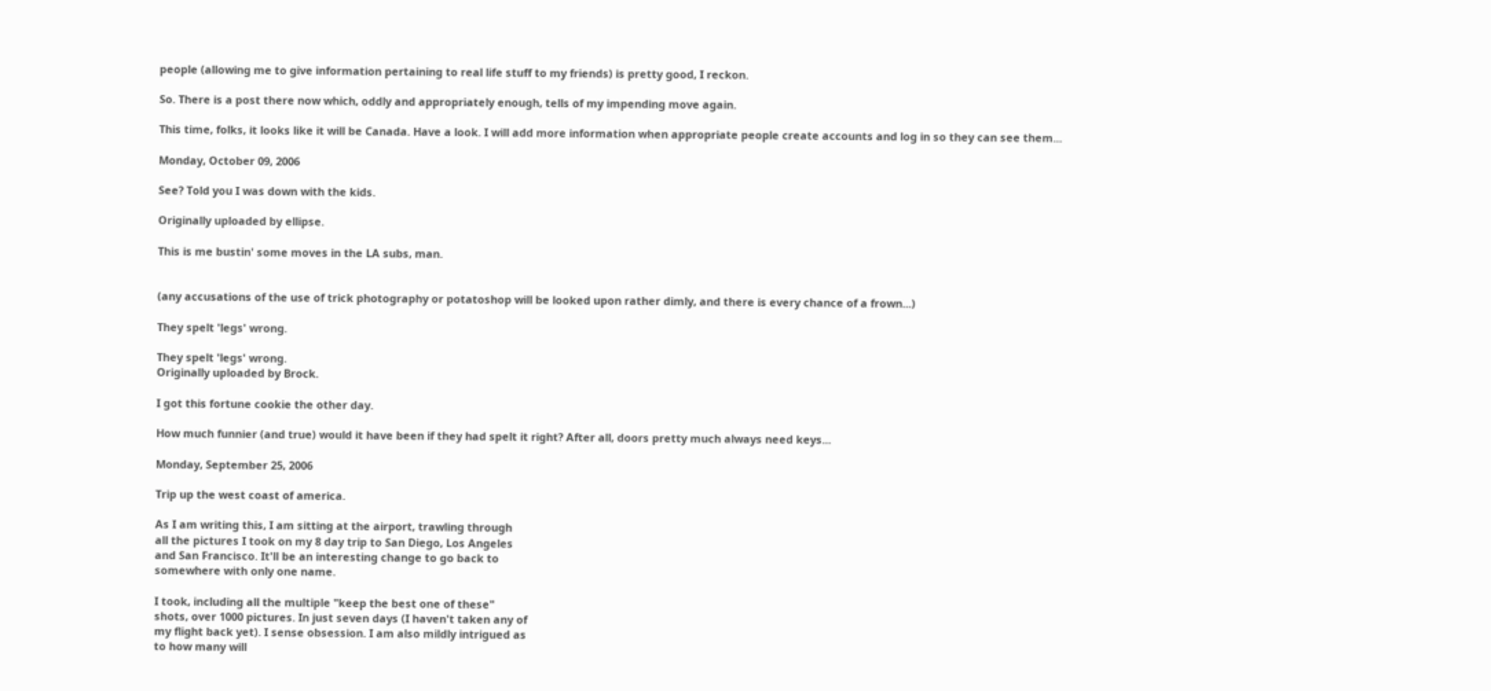people (allowing me to give information pertaining to real life stuff to my friends) is pretty good, I reckon.

So. There is a post there now which, oddly and appropriately enough, tells of my impending move again.

This time, folks, it looks like it will be Canada. Have a look. I will add more information when appropriate people create accounts and log in so they can see them...

Monday, October 09, 2006

See? Told you I was down with the kids.

Originally uploaded by ellipse.

This is me bustin' some moves in the LA subs, man.


(any accusations of the use of trick photography or potatoshop will be looked upon rather dimly, and there is every chance of a frown...)

They spelt 'legs' wrong.

They spelt 'legs' wrong.
Originally uploaded by Brock.

I got this fortune cookie the other day.

How much funnier (and true) would it have been if they had spelt it right? After all, doors pretty much always need keys...

Monday, September 25, 2006

Trip up the west coast of america.

As I am writing this, I am sitting at the airport, trawling through
all the pictures I took on my 8 day trip to San Diego, Los Angeles
and San Francisco. It'll be an interesting change to go back to
somewhere with only one name.

I took, including all the multiple "keep the best one of these"
shots, over 1000 pictures. In just seven days (I haven't taken any of
my flight back yet). I sense obsession. I am also mildly intrigued as
to how many will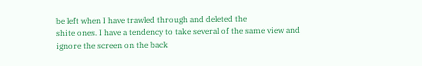be left when I have trawled through and deleted the
shite ones. I have a tendency to take several of the same view and
ignore the screen on the back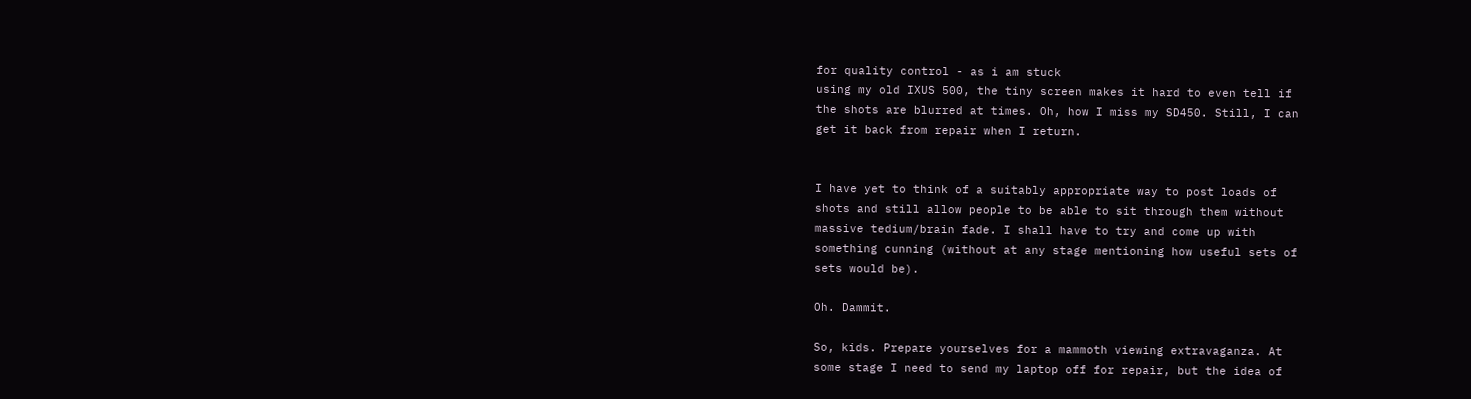for quality control - as i am stuck
using my old IXUS 500, the tiny screen makes it hard to even tell if
the shots are blurred at times. Oh, how I miss my SD450. Still, I can
get it back from repair when I return.


I have yet to think of a suitably appropriate way to post loads of
shots and still allow people to be able to sit through them without
massive tedium/brain fade. I shall have to try and come up with
something cunning (without at any stage mentioning how useful sets of
sets would be).

Oh. Dammit.

So, kids. Prepare yourselves for a mammoth viewing extravaganza. At
some stage I need to send my laptop off for repair, but the idea of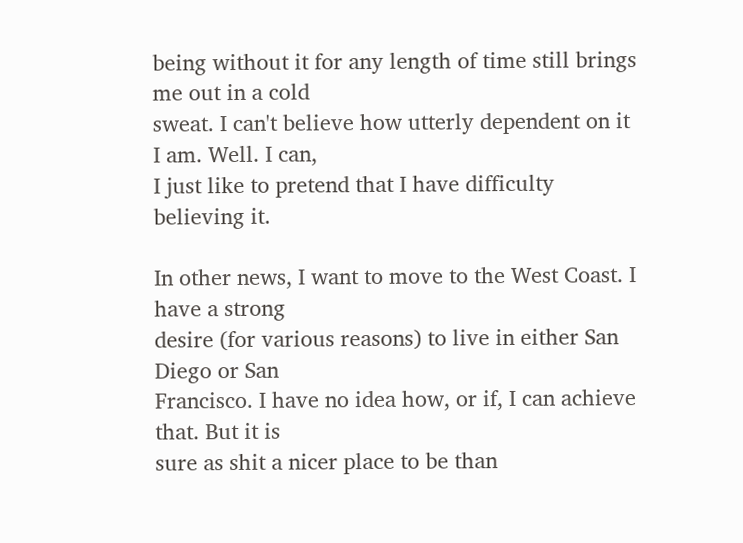being without it for any length of time still brings me out in a cold
sweat. I can't believe how utterly dependent on it I am. Well. I can,
I just like to pretend that I have difficulty believing it.

In other news, I want to move to the West Coast. I have a strong
desire (for various reasons) to live in either San Diego or San
Francisco. I have no idea how, or if, I can achieve that. But it is
sure as shit a nicer place to be than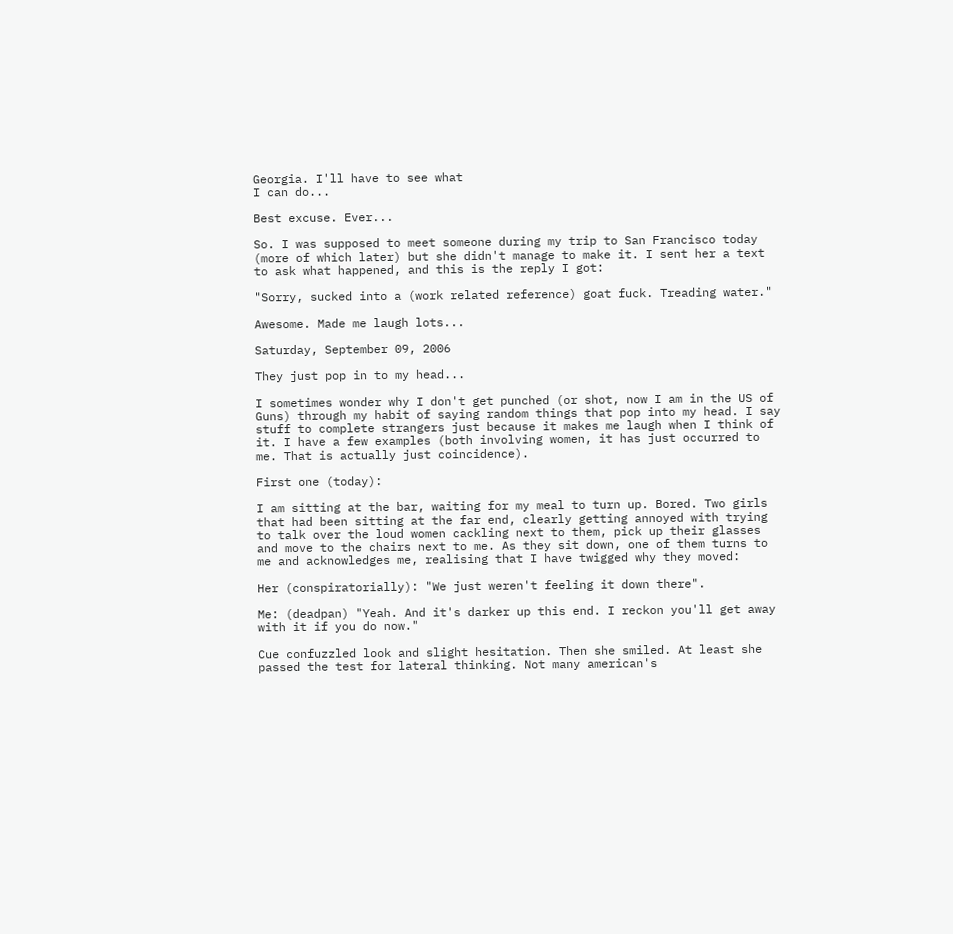Georgia. I'll have to see what
I can do...

Best excuse. Ever...

So. I was supposed to meet someone during my trip to San Francisco today (more of which later) but she didn't manage to make it. I sent her a text to ask what happened, and this is the reply I got:

"Sorry, sucked into a (work related reference) goat fuck. Treading water."

Awesome. Made me laugh lots...

Saturday, September 09, 2006

They just pop in to my head...

I sometimes wonder why I don't get punched (or shot, now I am in the US of Guns) through my habit of saying random things that pop into my head. I say stuff to complete strangers just because it makes me laugh when I think of it. I have a few examples (both involving women, it has just occurred to me. That is actually just coincidence).

First one (today):

I am sitting at the bar, waiting for my meal to turn up. Bored. Two girls that had been sitting at the far end, clearly getting annoyed with trying to talk over the loud women cackling next to them, pick up their glasses and move to the chairs next to me. As they sit down, one of them turns to me and acknowledges me, realising that I have twigged why they moved:

Her (conspiratorially): "We just weren't feeling it down there".

Me: (deadpan) "Yeah. And it's darker up this end. I reckon you'll get away with it if you do now."

Cue confuzzled look and slight hesitation. Then she smiled. At least she passed the test for lateral thinking. Not many american's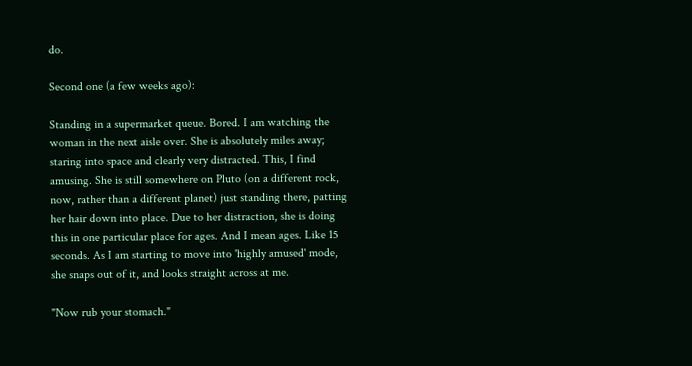do.

Second one (a few weeks ago):

Standing in a supermarket queue. Bored. I am watching the woman in the next aisle over. She is absolutely miles away; staring into space and clearly very distracted. This, I find amusing. She is still somewhere on Pluto (on a different rock, now, rather than a different planet) just standing there, patting her hair down into place. Due to her distraction, she is doing this in one particular place for ages. And I mean ages. Like 15 seconds. As I am starting to move into 'highly amused' mode, she snaps out of it, and looks straight across at me.

"Now rub your stomach."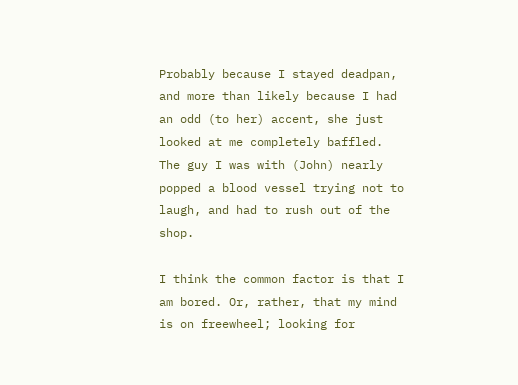Probably because I stayed deadpan, and more than likely because I had an odd (to her) accent, she just looked at me completely baffled. The guy I was with (John) nearly popped a blood vessel trying not to laugh, and had to rush out of the shop.

I think the common factor is that I am bored. Or, rather, that my mind is on freewheel; looking for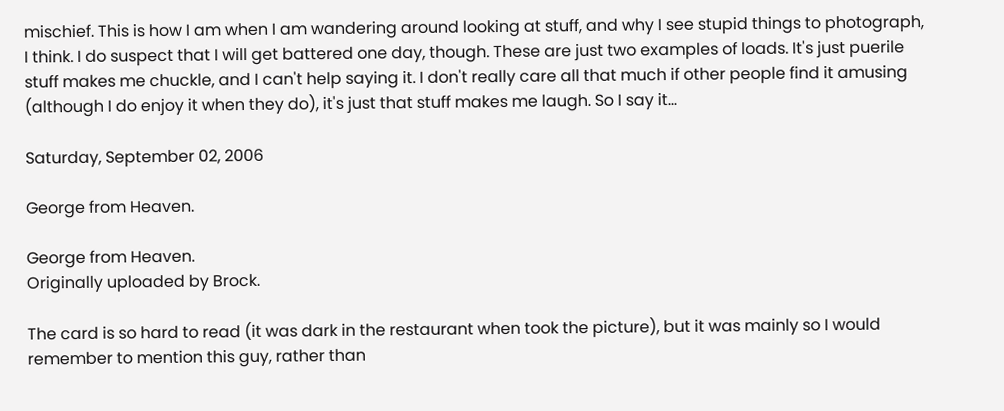mischief. This is how I am when I am wandering around looking at stuff, and why I see stupid things to photograph, I think. I do suspect that I will get battered one day, though. These are just two examples of loads. It's just puerile stuff makes me chuckle, and I can't help saying it. I don't really care all that much if other people find it amusing (although I do enjoy it when they do), it's just that stuff makes me laugh. So I say it...

Saturday, September 02, 2006

George from Heaven.

George from Heaven.
Originally uploaded by Brock.

The card is so hard to read (it was dark in the restaurant when took the picture), but it was mainly so I would remember to mention this guy, rather than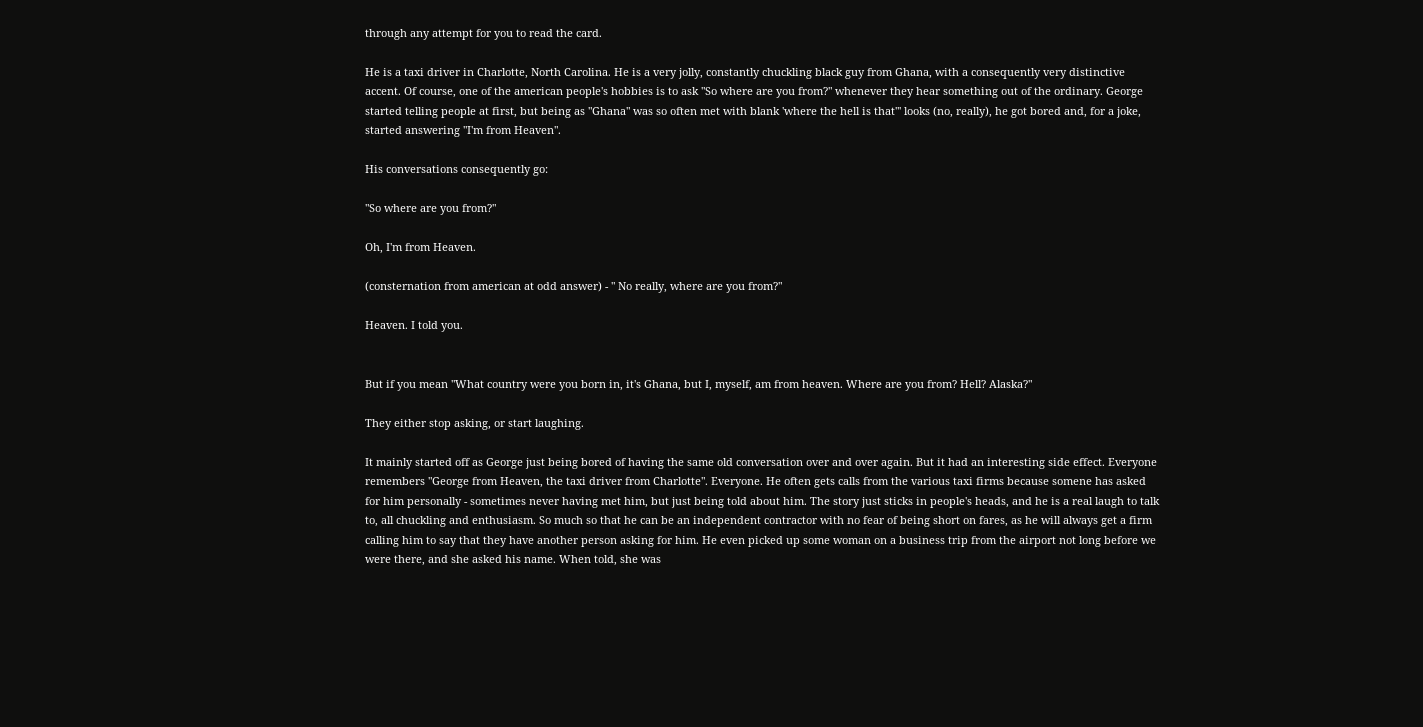through any attempt for you to read the card.

He is a taxi driver in Charlotte, North Carolina. He is a very jolly, constantly chuckling black guy from Ghana, with a consequently very distinctive accent. Of course, one of the american people's hobbies is to ask "So where are you from?" whenever they hear something out of the ordinary. George started telling people at first, but being as "Ghana" was so often met with blank 'where the hell is that"' looks (no, really), he got bored and, for a joke, started answering "I'm from Heaven".

His conversations consequently go:

"So where are you from?"

Oh, I'm from Heaven.

(consternation from american at odd answer) - " No really, where are you from?"

Heaven. I told you.


But if you mean "What country were you born in, it's Ghana, but I, myself, am from heaven. Where are you from? Hell? Alaska?"

They either stop asking, or start laughing.

It mainly started off as George just being bored of having the same old conversation over and over again. But it had an interesting side effect. Everyone remembers "George from Heaven, the taxi driver from Charlotte". Everyone. He often gets calls from the various taxi firms because somene has asked for him personally - sometimes never having met him, but just being told about him. The story just sticks in people's heads, and he is a real laugh to talk to, all chuckling and enthusiasm. So much so that he can be an independent contractor with no fear of being short on fares, as he will always get a firm calling him to say that they have another person asking for him. He even picked up some woman on a business trip from the airport not long before we were there, and she asked his name. When told, she was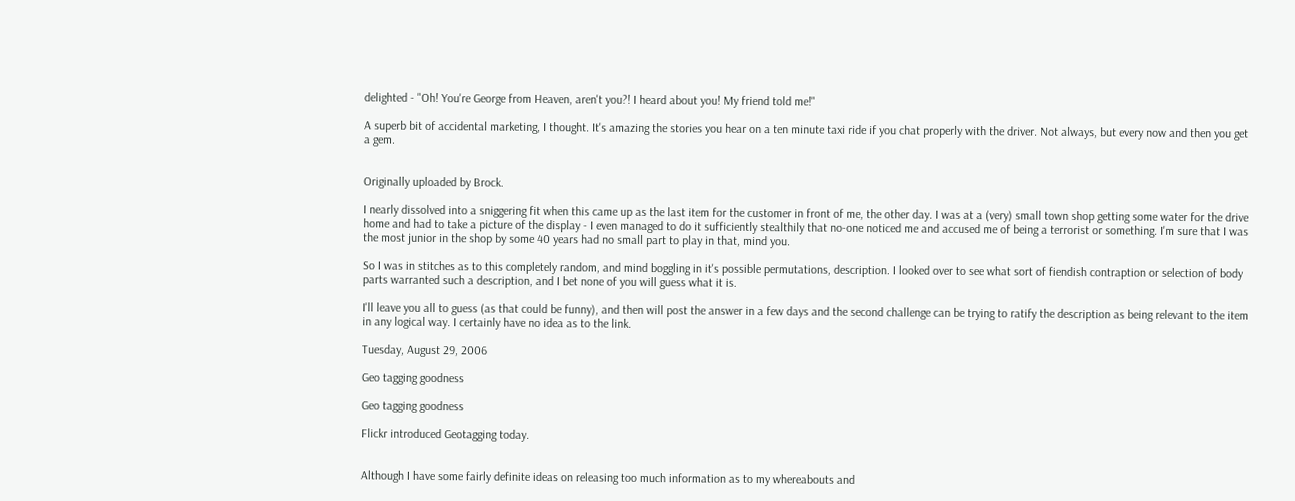delighted - "Oh! You're George from Heaven, aren't you?! I heard about you! My friend told me!"

A superb bit of accidental marketing, I thought. It's amazing the stories you hear on a ten minute taxi ride if you chat properly with the driver. Not always, but every now and then you get a gem.


Originally uploaded by Brock.

I nearly dissolved into a sniggering fit when this came up as the last item for the customer in front of me, the other day. I was at a (very) small town shop getting some water for the drive home and had to take a picture of the display - I even managed to do it sufficiently stealthily that no-one noticed me and accused me of being a terrorist or something. I'm sure that I was the most junior in the shop by some 40 years had no small part to play in that, mind you.

So I was in stitches as to this completely random, and mind boggling in it's possible permutations, description. I looked over to see what sort of fiendish contraption or selection of body parts warranted such a description, and I bet none of you will guess what it is.

I'll leave you all to guess (as that could be funny), and then will post the answer in a few days and the second challenge can be trying to ratify the description as being relevant to the item in any logical way. I certainly have no idea as to the link.

Tuesday, August 29, 2006

Geo tagging goodness

Geo tagging goodness

Flickr introduced Geotagging today.


Although I have some fairly definite ideas on releasing too much information as to my whereabouts and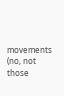movements (no, not those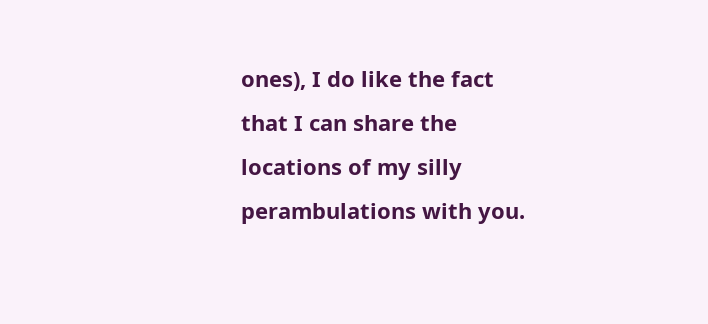ones), I do like the fact that I can share the locations of my silly perambulations with you.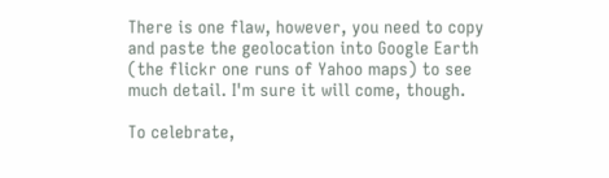There is one flaw, however, you need to copy and paste the geolocation into Google Earth (the flickr one runs of Yahoo maps) to see much detail. I'm sure it will come, though.

To celebrate,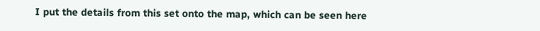I put the details from this set onto the map, which can be seen here